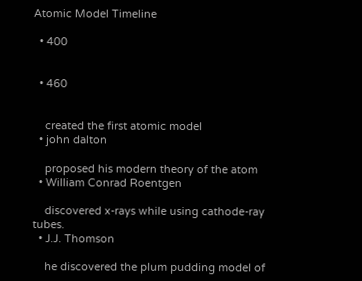Atomic Model Timeline

  • 400


  • 460


    created the first atomic model
  • john dalton

    proposed his modern theory of the atom
  • William Conrad Roentgen

    discovered x-rays while using cathode-ray tubes.
  • J.J. Thomson

    he discovered the plum pudding model of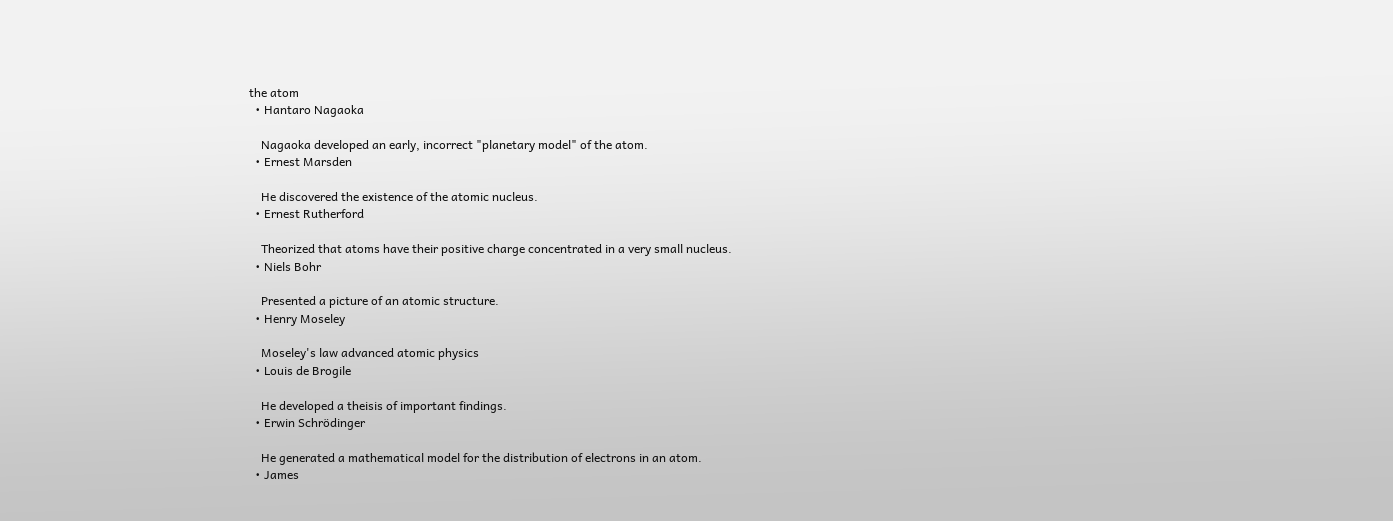the atom
  • Hantaro Nagaoka

    Nagaoka developed an early, incorrect "planetary model" of the atom.
  • Ernest Marsden

    He discovered the existence of the atomic nucleus.
  • Ernest Rutherford

    Theorized that atoms have their positive charge concentrated in a very small nucleus.
  • Niels Bohr

    Presented a picture of an atomic structure.
  • Henry Moseley

    Moseley's law advanced atomic physics
  • Louis de Brogile

    He developed a theisis of important findings.
  • Erwin Schrödinger

    He generated a mathematical model for the distribution of electrons in an atom.
  • James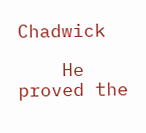Chadwick

    He proved the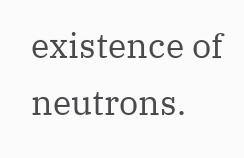existence of neutrons.